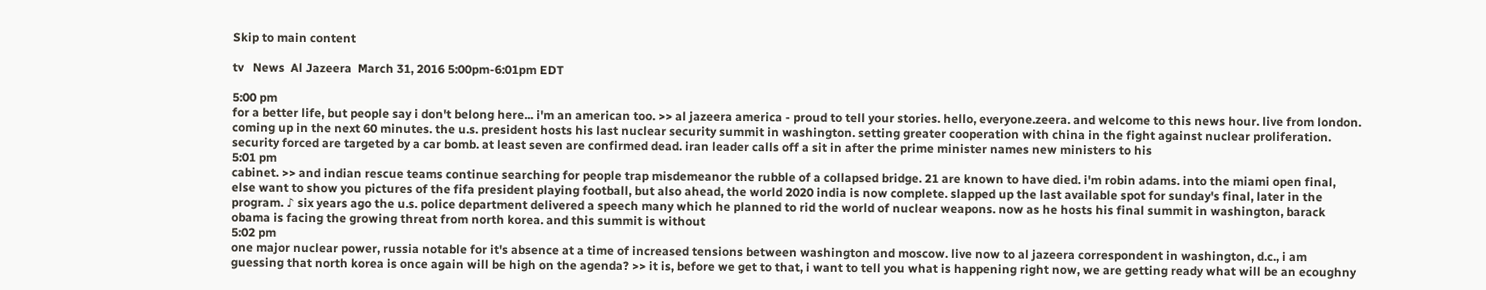Skip to main content

tv   News  Al Jazeera  March 31, 2016 5:00pm-6:01pm EDT

5:00 pm
for a better life, but people say i don't belong here... i'm an american too. >> al jazeera america - proud to tell your stories. hello, everyone.zeera. and welcome to this news hour. live from london. coming up in the next 60 minutes. the u.s. president hosts his last nuclear security summit in washington. setting greater cooperation with china in the fight against nuclear proliferation. security forced are targeted by a car bomb. at least seven are confirmed dead. iran leader calls off a sit in after the prime minister names new ministers to his
5:01 pm
cabinet. >> and indian rescue teams continue searching for people trap misdemeanor the rubble of a collapsed bridge. 21 are known to have died. i'm robin adams. into the miami open final, else want to show you pictures of the fifa president playing football, but also ahead, the world 2020 india is now complete. slapped up the last available spot for sunday's final, later in the program. ♪ six years ago the u.s. police department delivered a speech many which he planned to rid the world of nuclear weapons. now as he hosts his final summit in washington, barack obama is facing the growing threat from north korea. and this summit is without
5:02 pm
one major nuclear power, russia notable for it's absence at a time of increased tensions between washington and moscow. live now to al jazeera correspondent in washington, d.c., i am guessing that north korea is once again will be high on the agenda? >> it is, before we get to that, i want to tell you what is happening right now, we are getting ready what will be an ecoughny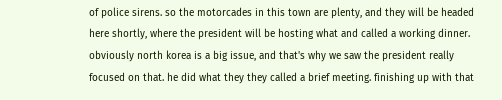of police sirens. so the motorcades in this town are plenty, and they will be headed here shortly, where the president will be hosting what and called a working dinner. obviously north korea is a big issue, and that's why we saw the president really focused on that. he did what they they called a brief meeting. finishing up with that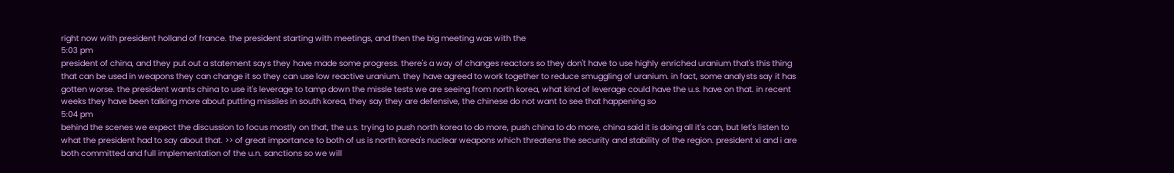right now with president holland of france. the president starting with meetings, and then the big meeting was with the
5:03 pm
president of china, and they put out a statement says they have made some progress. there's a way of changes reactors so they don't have to use highly enriched uranium that's this thing that can be used in weapons they can change it so they can use low reactive uranium. they have agreed to work together to reduce smuggling of uranium. in fact, some analysts say it has gotten worse. the president wants china to use it's leverage to tamp down the missle tests we are seeing from north korea, what kind of leverage could have the u.s. have on that. in recent weeks they have been talking more about putting missiles in south korea, they say they are defensive, the chinese do not want to see that happening so
5:04 pm
behind the scenes we expect the discussion to focus mostly on that, the u.s. trying to push north korea to do more, push china to do more, china said it is doing all it's can, but let's listen to what the president had to say about that. >> of great importance to both of us is north korea's nuclear weapons which threatens the security and stability of the region. president xi and i are both committed and full implementation of the u.n. sanctions so we will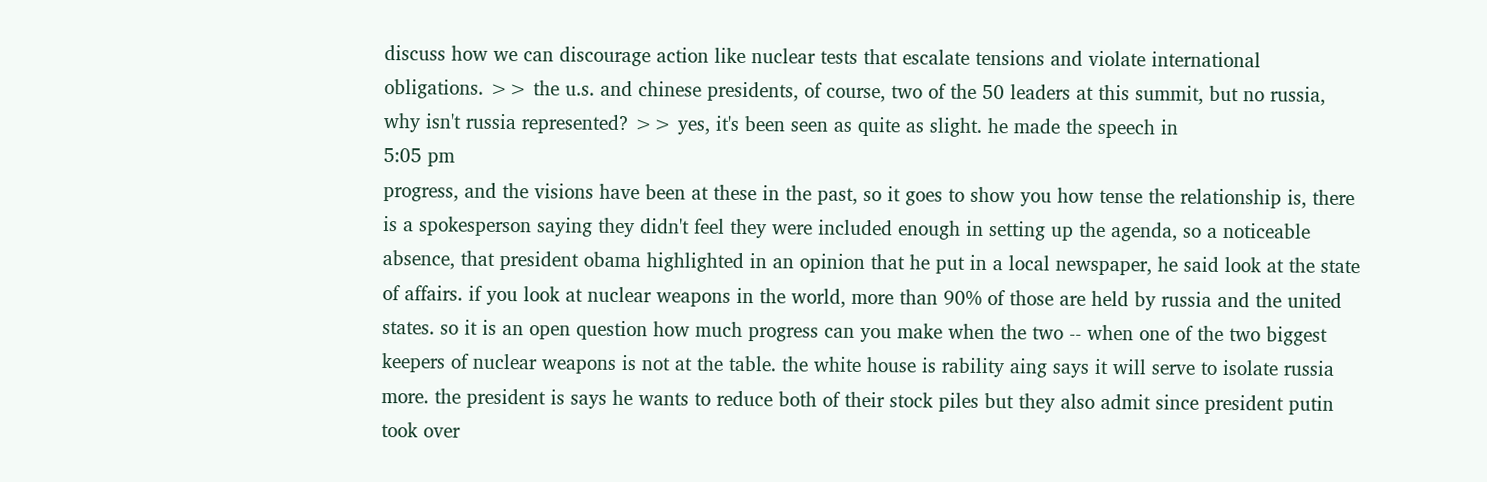discuss how we can discourage action like nuclear tests that escalate tensions and violate international obligations. >> the u.s. and chinese presidents, of course, two of the 50 leaders at this summit, but no russia, why isn't russia represented? >> yes, it's been seen as quite as slight. he made the speech in
5:05 pm
progress, and the visions have been at these in the past, so it goes to show you how tense the relationship is, there is a spokesperson saying they didn't feel they were included enough in setting up the agenda, so a noticeable absence, that president obama highlighted in an opinion that he put in a local newspaper, he said look at the state of affairs. if you look at nuclear weapons in the world, more than 90% of those are held by russia and the united states. so it is an open question how much progress can you make when the two -- when one of the two biggest keepers of nuclear weapons is not at the table. the white house is rability aing says it will serve to isolate russia more. the president is says he wants to reduce both of their stock piles but they also admit since president putin took over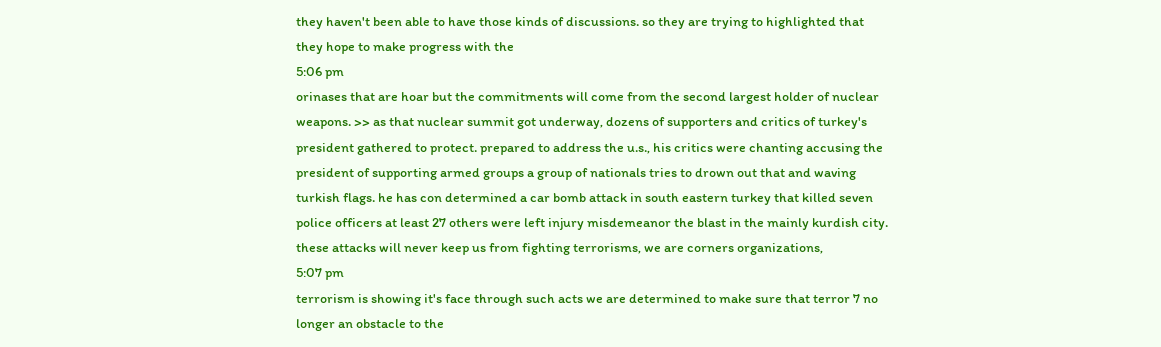they haven't been able to have those kinds of discussions. so they are trying to highlighted that they hope to make progress with the
5:06 pm
orinases that are hoar but the commitments will come from the second largest holder of nuclear weapons. >> as that nuclear summit got underway, dozens of supporters and critics of turkey's president gathered to protect. prepared to address the u.s., his critics were chanting accusing the president of supporting armed groups a group of nationals tries to drown out that and waving turkish flags. he has con determined a car bomb attack in south eastern turkey that killed seven police officers at least 27 others were left injury misdemeanor the blast in the mainly kurdish city. these attacks will never keep us from fighting terrorisms, we are corners organizations,
5:07 pm
terrorism is showing it's face through such acts we are determined to make sure that terror 7 no longer an obstacle to the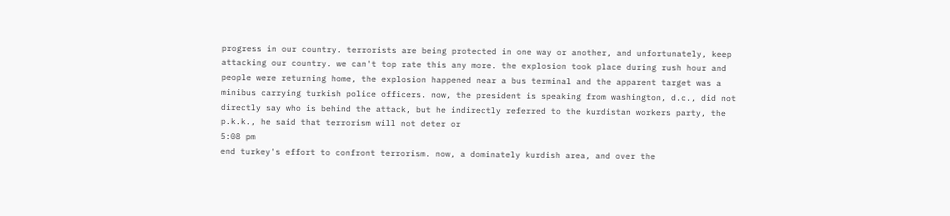progress in our country. terrorists are being protected in one way or another, and unfortunately, keep attacking our country. we can't top rate this any more. the explosion took place during rush hour and people were returning home, the explosion happened near a bus terminal and the apparent target was a minibus carrying turkish police officers. now, the president is speaking from washington, d.c., did not directly say who is behind the attack, but he indirectly referred to the kurdistan workers party, the p.k.k., he said that terrorism will not deter or
5:08 pm
end turkey's effort to confront terrorism. now, a dominately kurdish area, and over the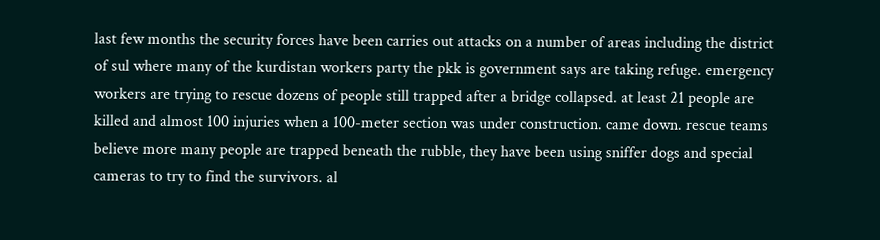last few months the security forces have been carries out attacks on a number of areas including the district of sul where many of the kurdistan workers party the pkk is government says are taking refuge. emergency workers are trying to rescue dozens of people still trapped after a bridge collapsed. at least 21 people are killed and almost 100 injuries when a 100-meter section was under construction. came down. rescue teams believe more many people are trapped beneath the rubble, they have been using sniffer dogs and special cameras to try to find the survivors. al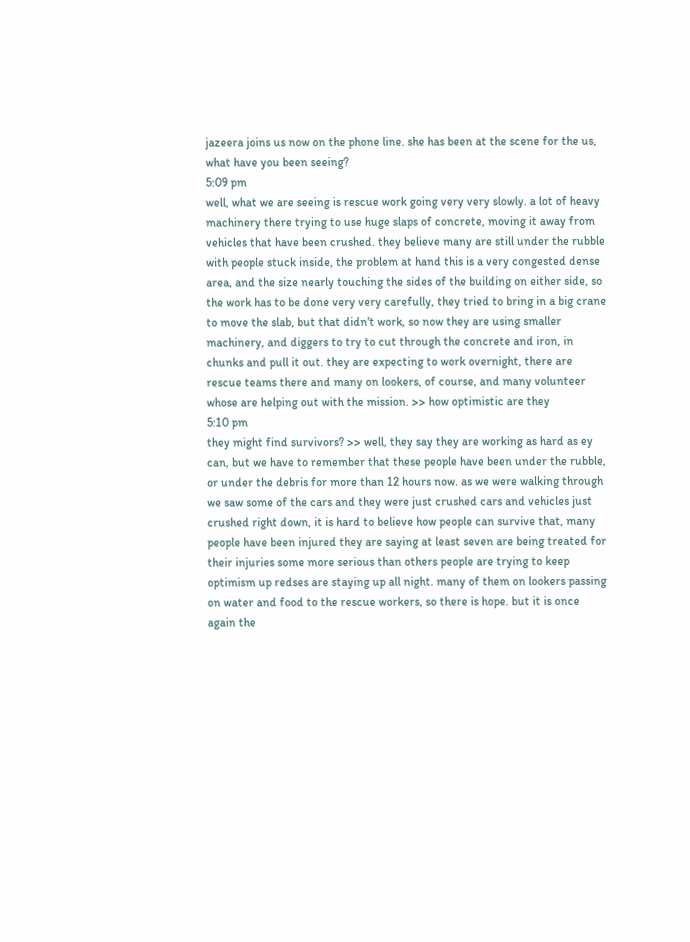jazeera joins us now on the phone line. she has been at the scene for the us, what have you been seeing?
5:09 pm
well, what we are seeing is rescue work going very very slowly. a lot of heavy machinery there trying to use huge slaps of concrete, moving it away from vehicles that have been crushed. they believe many are still under the rubble with people stuck inside, the problem at hand this is a very congested dense area, and the size nearly touching the sides of the building on either side, so the work has to be done very very carefully, they tried to bring in a big crane to move the slab, but that didn't work, so now they are using smaller machinery, and diggers to try to cut through the concrete and iron, in chunks and pull it out. they are expecting to work overnight, there are rescue teams there and many on lookers, of course, and many volunteer whose are helping out with the mission. >> how optimistic are they
5:10 pm
they might find survivors? >> well, they say they are working as hard as ey can, but we have to remember that these people have been under the rubble, or under the debris for more than 12 hours now. as we were walking through we saw some of the cars and they were just crushed cars and vehicles just crushed right down, it is hard to believe how people can survive that, many people have been injured they are saying at least seven are being treated for their injuries some more serious than others people are trying to keep optimism up redses are staying up all night. many of them on lookers passing on water and food to the rescue workers, so there is hope. but it is once again the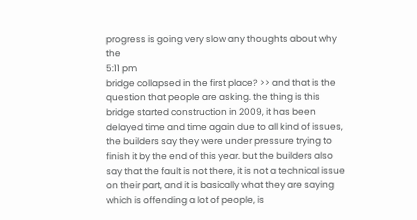progress is going very slow any thoughts about why the
5:11 pm
bridge collapsed in the first place? >> and that is the question that people are asking. the thing is this bridge started construction in 2009, it has been delayed time and time again due to all kind of issues, the builders say they were under pressure trying to finish it by the end of this year. but the builders also say that the fault is not there, it is not a technical issue on their part, and it is basically what they are saying which is offending a lot of people, is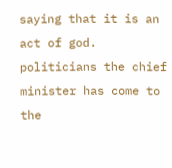saying that it is an act of god. politicians the chief minister has come to the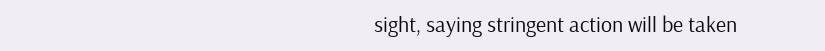sight, saying stringent action will be taken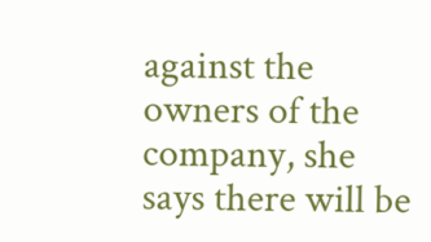against the owners of the company, she says there will be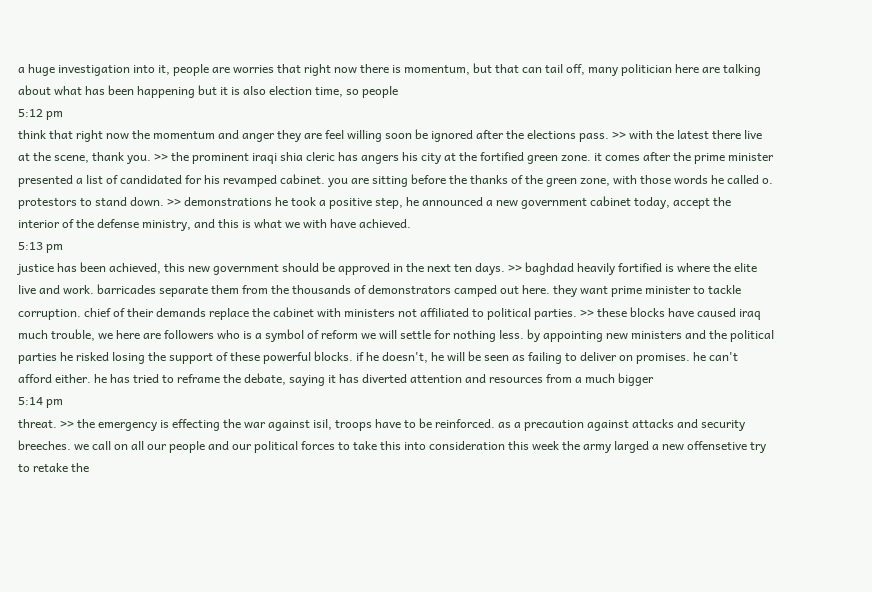a huge investigation into it, people are worries that right now there is momentum, but that can tail off, many politician here are talking about what has been happening but it is also election time, so people
5:12 pm
think that right now the momentum and anger they are feel willing soon be ignored after the elections pass. >> with the latest there live at the scene, thank you. >> the prominent iraqi shia cleric has angers his city at the fortified green zone. it comes after the prime minister presented a list of candidated for his revamped cabinet. you are sitting before the thanks of the green zone, with those words he called o. protestors to stand down. >> demonstrations he took a positive step, he announced a new government cabinet today, accept the interior of the defense ministry, and this is what we with have achieved.
5:13 pm
justice has been achieved, this new government should be approved in the next ten days. >> baghdad heavily fortified is where the elite live and work. barricades separate them from the thousands of demonstrators camped out here. they want prime minister to tackle corruption. chief of their demands replace the cabinet with ministers not affiliated to political parties. >> these blocks have caused iraq much trouble, we here are followers who is a symbol of reform we will settle for nothing less. by appointing new ministers and the political parties he risked losing the support of these powerful blocks. if he doesn't, he will be seen as failing to deliver on promises. he can't afford either. he has tried to reframe the debate, saying it has diverted attention and resources from a much bigger
5:14 pm
threat. >> the emergency is effecting the war against isil, troops have to be reinforced. as a precaution against attacks and security breeches. we call on all our people and our political forces to take this into consideration this week the army larged a new offensetive try to retake the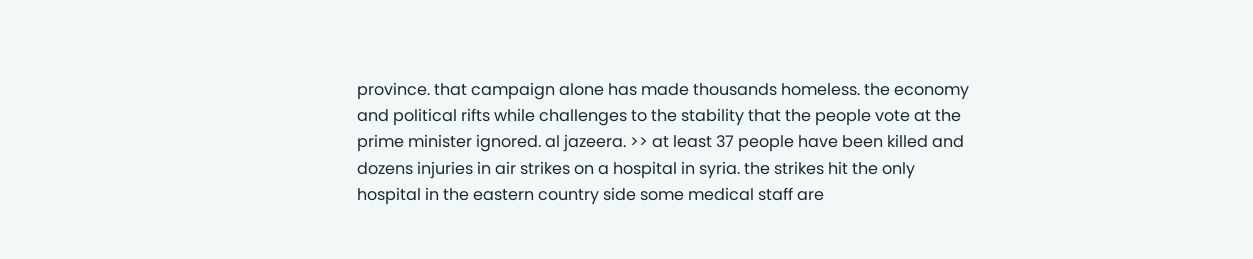province. that campaign alone has made thousands homeless. the economy and political rifts while challenges to the stability that the people vote at the prime minister ignored. al jazeera. >> at least 37 people have been killed and dozens injuries in air strikes on a hospital in syria. the strikes hit the only hospital in the eastern country side some medical staff are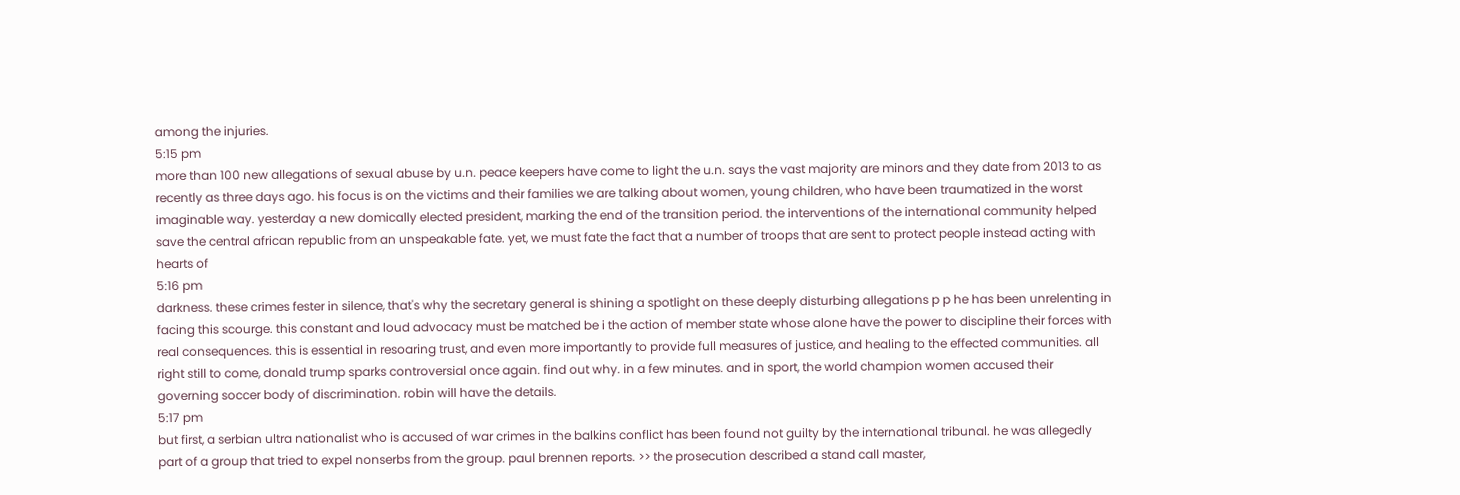among the injuries.
5:15 pm
more than 100 new allegations of sexual abuse by u.n. peace keepers have come to light the u.n. says the vast majority are minors and they date from 2013 to as recently as three days ago. his focus is on the victims and their families we are talking about women, young children, who have been traumatized in the worst imaginable way. yesterday a new domically elected president, marking the end of the transition period. the interventions of the international community helped save the central african republic from an unspeakable fate. yet, we must fate the fact that a number of troops that are sent to protect people instead acting with hearts of
5:16 pm
darkness. these crimes fester in silence, that's why the secretary general is shining a spotlight on these deeply disturbing allegations p p he has been unrelenting in facing this scourge. this constant and loud advocacy must be matched be i the action of member state whose alone have the power to discipline their forces with real consequences. this is essential in resoaring trust, and even more importantly to provide full measures of justice, and healing to the effected communities. all right still to come, donald trump sparks controversial once again. find out why. in a few minutes. and in sport, the world champion women accused their governing soccer body of discrimination. robin will have the details.
5:17 pm
but first, a serbian ultra nationalist who is accused of war crimes in the balkins conflict has been found not guilty by the international tribunal. he was allegedly part of a group that tried to expel nonserbs from the group. paul brennen reports. >> the prosecution described a stand call master,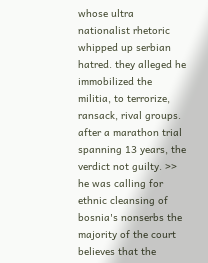whose ultra nationalist rhetoric whipped up serbian hatred. they alleged he immobilized the militia, to terrorize, ransack, rival groups. after a marathon trial spanning 13 years, the verdict not guilty. >> he was calling for ethnic cleansing of bosnia's nonserbs the majority of the court believes that the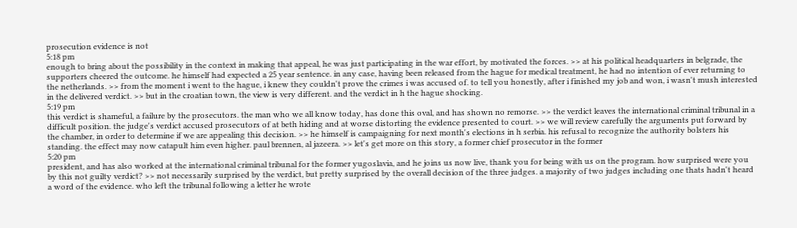prosecution evidence is not
5:18 pm
enough to bring about the possibility in the context in making that appeal, he was just participating in the war effort, by motivated the forces. >> at his political headquarters in belgrade, the supporters cheered the outcome. he himself had expected a 25 year sentence. in any case, having been released from the hague for medical treatment, he had no intention of ever returning to the netherlands. >> from the moment i went to the hague, i knew they couldn't prove the crimes i was accused of. to tell you honestly, after i finished my job and won, i wasn't mush interested in the delivered verdict. >> but in the croatian town, the view is very different. and the verdict in h the hague shocking.
5:19 pm
this verdict is shameful, a failure by the prosecutors. the man who we all know today, has done this oval, and has shown no remorse. >> the verdict leaves the international criminal tribunal in a difficult position. the judge's verdict accused prosecutors of at beth hiding and at worse distorting the evidence presented to court. >> we will review carefully the arguments put forward by the chamber, in order to determine if we are appealing this decision. >> he himself is campaigning for next month's elections in h serbia. his refusal to recognize the authority bolsters his standing. the effect may now catapult him even higher. paul brennen, al jazeera. >> let's get more on this story, a former chief prosecutor in the former
5:20 pm
president, and has also worked at the international criminal tribunal for the former yugoslavia, and he joins us now live, thank you for being with us on the program. how surprised were you by this not guilty verdict? >> not necessarily surprised by the verdict, but pretty surprised by the overall decision of the three judges. a majority of two judges including one thats hadn't heard a word of the evidence. who left the tribunal following a letter he wrote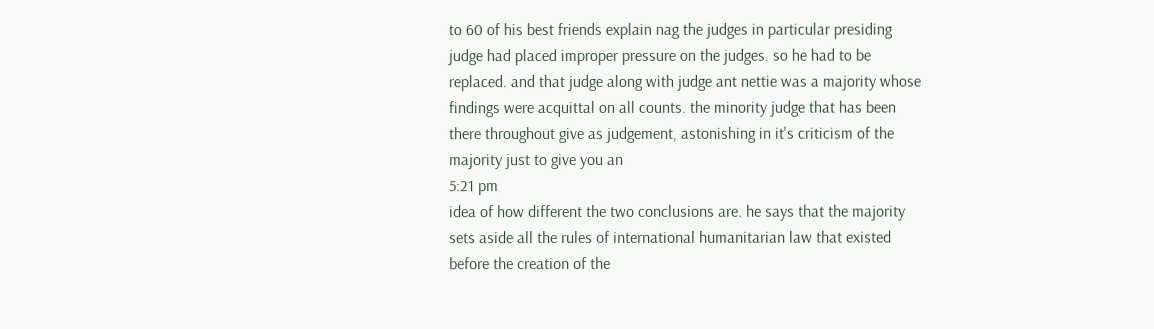to 60 of his best friends explain nag the judges in particular presiding judge had placed improper pressure on the judges. so he had to be replaced. and that judge along with judge ant nettie was a majority whose findings were acquittal on all counts. the minority judge that has been there throughout give as judgement, astonishing in it's criticism of the majority just to give you an
5:21 pm
idea of how different the two conclusions are. he says that the majority sets aside all the rules of international humanitarian law that existed before the creation of the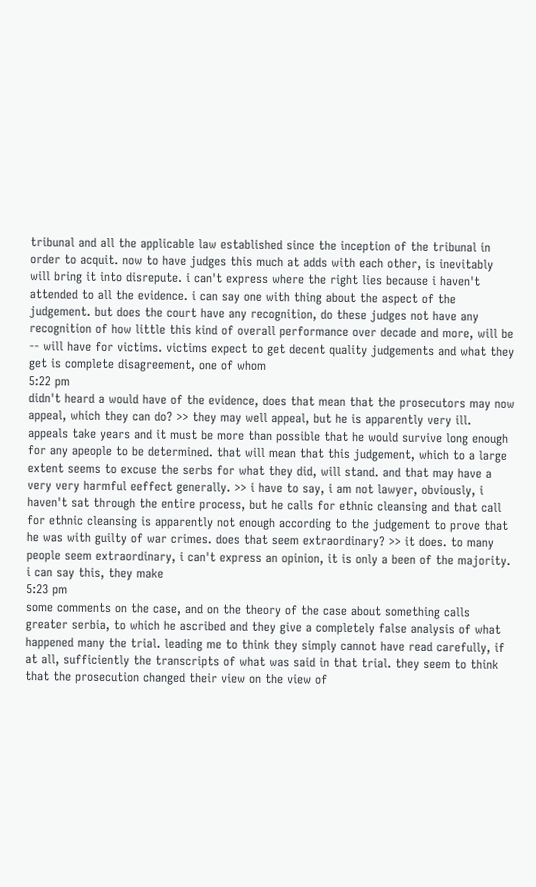tribunal and all the applicable law established since the inception of the tribunal in order to acquit. now to have judges this much at adds with each other, is inevitably will bring it into disrepute. i can't express where the right lies because i haven't attended to all the evidence. i can say one with thing about the aspect of the judgement. but does the court have any recognition, do these judges not have any recognition of how little this kind of overall performance over decade and more, will be -- will have for victims. victims expect to get decent quality judgements and what they get is complete disagreement, one of whom
5:22 pm
didn't heard a would have of the evidence, does that mean that the prosecutors may now appeal, which they can do? >> they may well appeal, but he is apparently very ill. appeals take years and it must be more than possible that he would survive long enough for any apeople to be determined. that will mean that this judgement, which to a large extent seems to excuse the serbs for what they did, will stand. and that may have a very very harmful eeffect generally. >> i have to say, i am not lawyer, obviously, i haven't sat through the entire process, but he calls for ethnic cleansing and that call for ethnic cleansing is apparently not enough according to the judgement to prove that he was with guilty of war crimes. does that seem extraordinary? >> it does. to many people seem extraordinary, i can't express an opinion, it is only a been of the majority. i can say this, they make
5:23 pm
some comments on the case, and on the theory of the case about something calls greater serbia, to which he ascribed and they give a completely false analysis of what happened many the trial. leading me to think they simply cannot have read carefully, if at all, sufficiently the transcripts of what was said in that trial. they seem to think that the prosecution changed their view on the view of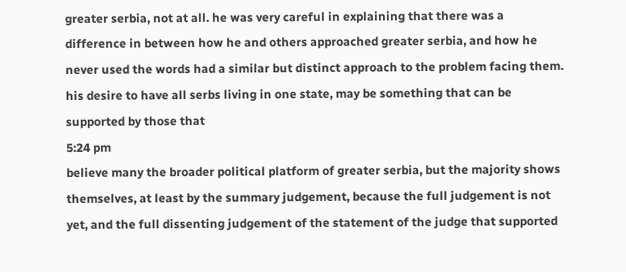greater serbia, not at all. he was very careful in explaining that there was a difference in between how he and others approached greater serbia, and how he never used the words had a similar but distinct approach to the problem facing them. his desire to have all serbs living in one state, may be something that can be supported by those that
5:24 pm
believe many the broader political platform of greater serbia, but the majority shows themselves, at least by the summary judgement, because the full judgement is not yet, and the full dissenting judgement of the statement of the judge that supported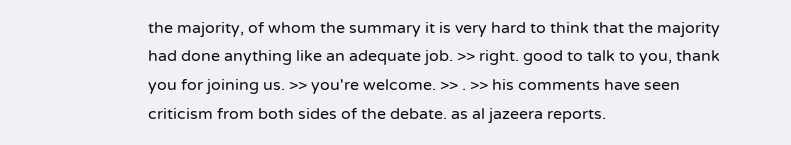the majority, of whom the summary it is very hard to think that the majority had done anything like an adequate job. >> right. good to talk to you, thank you for joining us. >> you're welcome. >> . >> his comments have seen criticism from both sides of the debate. as al jazeera reports.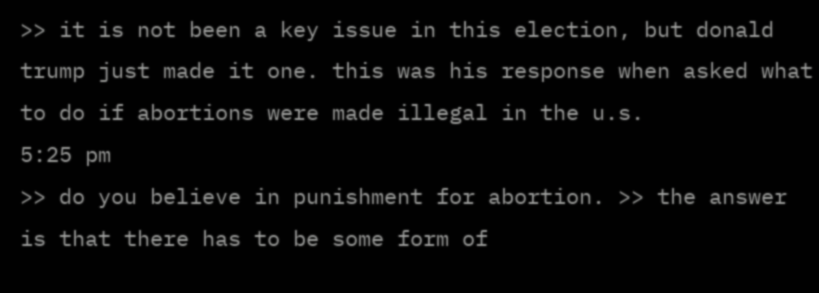>> it is not been a key issue in this election, but donald trump just made it one. this was his response when asked what to do if abortions were made illegal in the u.s.
5:25 pm
>> do you believe in punishment for abortion. >> the answer is that there has to be some form of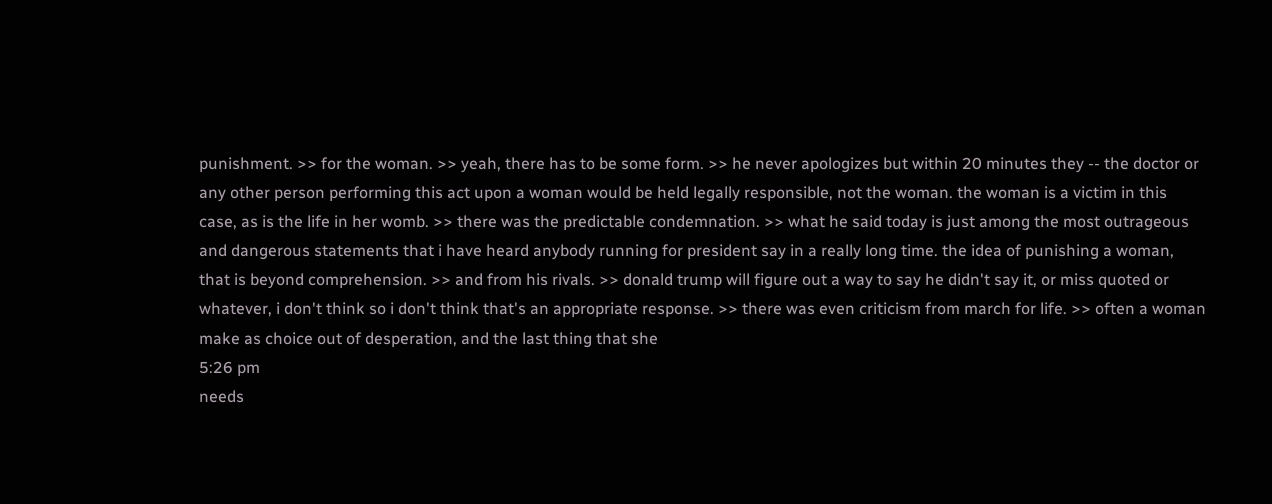punishment. >> for the woman. >> yeah, there has to be some form. >> he never apologizes but within 20 minutes they -- the doctor or any other person performing this act upon a woman would be held legally responsible, not the woman. the woman is a victim in this case, as is the life in her womb. >> there was the predictable condemnation. >> what he said today is just among the most outrageous and dangerous statements that i have heard anybody running for president say in a really long time. the idea of punishing a woman, that is beyond comprehension. >> and from his rivals. >> donald trump will figure out a way to say he didn't say it, or miss quoted or whatever, i don't think so i don't think that's an appropriate response. >> there was even criticism from march for life. >> often a woman make as choice out of desperation, and the last thing that she
5:26 pm
needs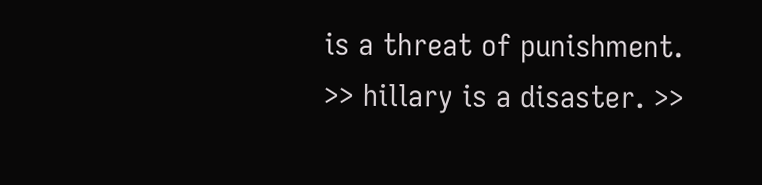is a threat of punishment. >> hillary is a disaster. >>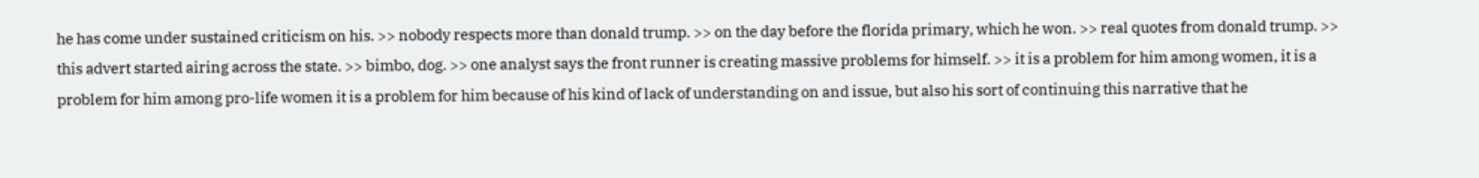he has come under sustained criticism on his. >> nobody respects more than donald trump. >> on the day before the florida primary, which he won. >> real quotes from donald trump. >> this advert started airing across the state. >> bimbo, dog. >> one analyst says the front runner is creating massive problems for himself. >> it is a problem for him among women, it is a problem for him among pro-life women it is a problem for him because of his kind of lack of understanding on and issue, but also his sort of continuing this narrative that he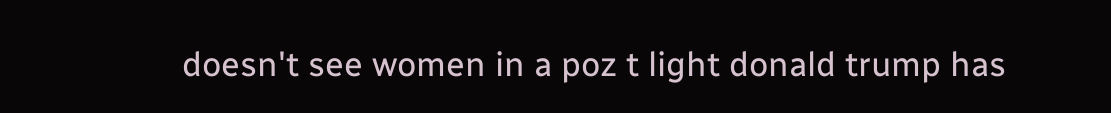doesn't see women in a poz t light donald trump has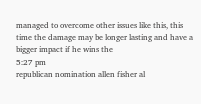managed to overcome other issues like this, this time the damage may be longer lasting and have a bigger impact if he wins the
5:27 pm
republican nomination allen fisher al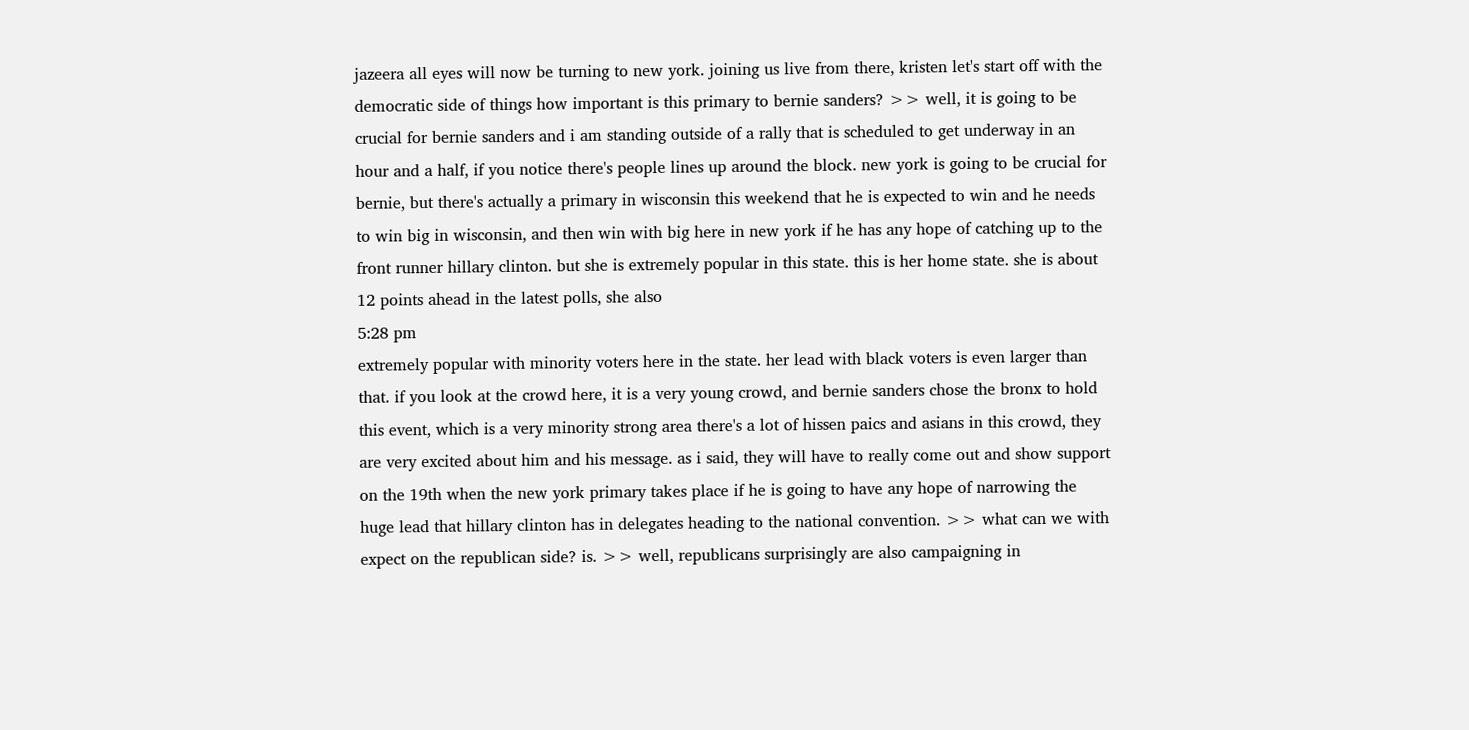jazeera all eyes will now be turning to new york. joining us live from there, kristen let's start off with the democratic side of things how important is this primary to bernie sanders? >> well, it is going to be crucial for bernie sanders and i am standing outside of a rally that is scheduled to get underway in an hour and a half, if you notice there's people lines up around the block. new york is going to be crucial for bernie, but there's actually a primary in wisconsin this weekend that he is expected to win and he needs to win big in wisconsin, and then win with big here in new york if he has any hope of catching up to the front runner hillary clinton. but she is extremely popular in this state. this is her home state. she is about 12 points ahead in the latest polls, she also
5:28 pm
extremely popular with minority voters here in the state. her lead with black voters is even larger than that. if you look at the crowd here, it is a very young crowd, and bernie sanders chose the bronx to hold this event, which is a very minority strong area there's a lot of hissen paics and asians in this crowd, they are very excited about him and his message. as i said, they will have to really come out and show support on the 19th when the new york primary takes place if he is going to have any hope of narrowing the huge lead that hillary clinton has in delegates heading to the national convention. >> what can we with expect on the republican side? is. >> well, republicans surprisingly are also campaigning in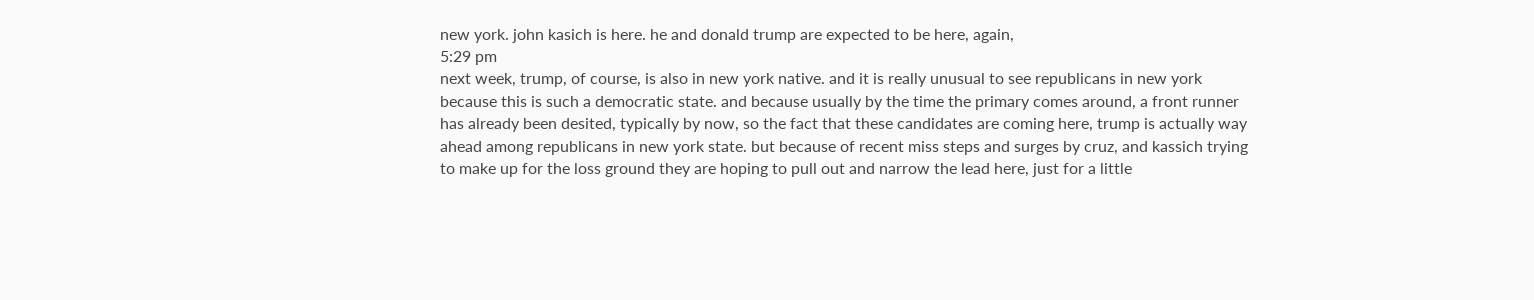new york. john kasich is here. he and donald trump are expected to be here, again,
5:29 pm
next week, trump, of course, is also in new york native. and it is really unusual to see republicans in new york because this is such a democratic state. and because usually by the time the primary comes around, a front runner has already been desited, typically by now, so the fact that these candidates are coming here, trump is actually way ahead among republicans in new york state. but because of recent miss steps and surges by cruz, and kassich trying to make up for the loss ground they are hoping to pull out and narrow the lead here, just for a little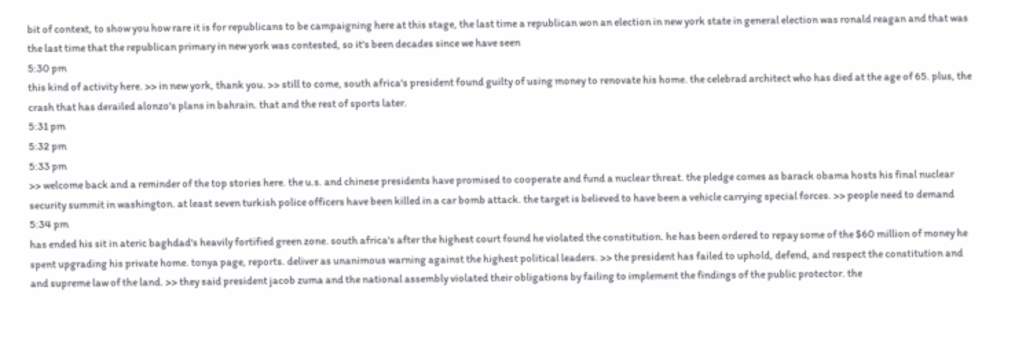bit of context, to show you how rare it is for republicans to be campaigning here at this stage, the last time a republican won an election in new york state in general election was ronald reagan and that was the last time that the republican primary in new york was contested, so it's been decades since we have seen
5:30 pm
this kind of activity here. >> in new york, thank you. >> still to come, south africa's president found guilty of using money to renovate his home. the celebrad architect who has died at the age of 65. plus, the crash that has derailed alonzo's plans in bahrain. that and the rest of sports later.
5:31 pm
5:32 pm
5:33 pm
>> welcome back and a reminder of the top stories here. the u.s. and chinese presidents have promised to cooperate and fund a nuclear threat. the pledge comes as barack obama hosts his final nuclear security summit in washington. at least seven turkish police officers have been killed in a car bomb attack. the target is believed to have been a vehicle carrying special forces. >> people need to demand
5:34 pm
has ended his sit in ateric baghdad's heavily fortified green zone. south africa's after the highest court found he violated the constitution. he has been ordered to repay some of the $60 million of money he spent upgrading his private home. tonya page, reports. deliver as unanimous warning against the highest political leaders. >> the president has failed to uphold, defend, and respect the constitution and and supreme law of the land. >> they said president jacob zuma and the national assembly violated their obligations by failing to implement the findings of the public protector. the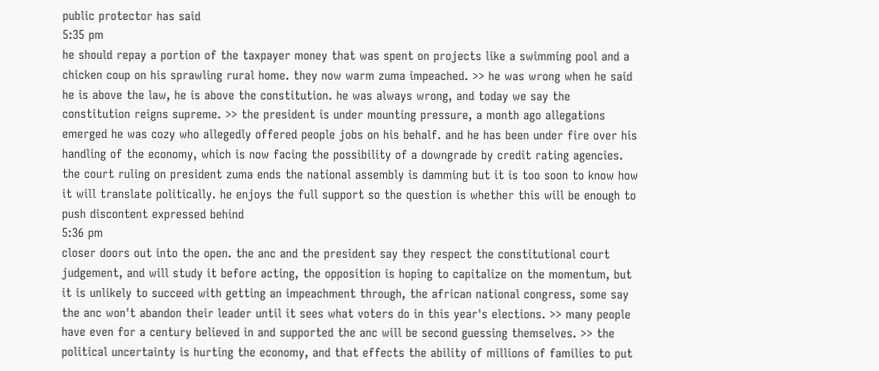public protector has said
5:35 pm
he should repay a portion of the taxpayer money that was spent on projects like a swimming pool and a chicken coup on his sprawling rural home. they now warm zuma impeached. >> he was wrong when he said he is above the law, he is above the constitution. he was always wrong, and today we say the constitution reigns supreme. >> the president is under mounting pressure, a month ago allegations emerged he was cozy who allegedly offered people jobs on his behalf. and he has been under fire over his handling of the economy, which is now facing the possibility of a downgrade by credit rating agencies. the court ruling on president zuma ends the national assembly is damming but it is too soon to know how it will translate politically. he enjoys the full support so the question is whether this will be enough to push discontent expressed behind
5:36 pm
closer doors out into the open. the anc and the president say they respect the constitutional court judgement, and will study it before acting, the opposition is hoping to capitalize on the momentum, but it is unlikely to succeed with getting an impeachment through, the african national congress, some say the anc won't abandon their leader until it sees what voters do in this year's elections. >> many people have even for a century believed in and supported the anc will be second guessing themselves. >> the political uncertainty is hurting the economy, and that effects the ability of millions of families to put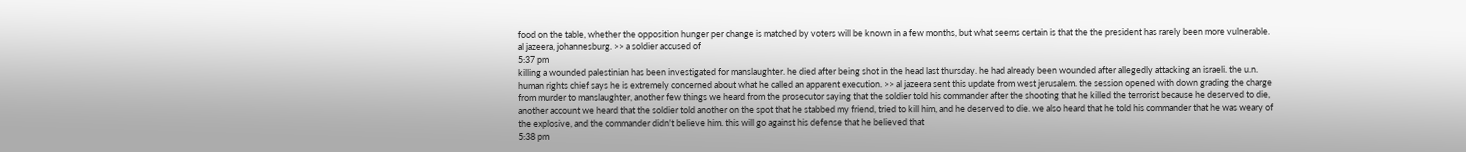food on the table, whether the opposition hunger per change is matched by voters will be known in a few months, but what seems certain is that the the president has rarely been more vulnerable. al jazeera, johannesburg. >> a soldier accused of
5:37 pm
killing a wounded palestinian has been investigated for manslaughter. he died after being shot in the head last thursday. he had already been wounded after allegedly attacking an israeli. the u.n. human rights chief says he is extremely concerned about what he called an apparent execution. >> al jazeera sent this update from west jerusalem. the session opened with down grading the charge from murder to manslaughter, another few things we heard from the prosecutor saying that the soldier told his commander after the shooting that he killed the terrorist because he deserved to die, another account we heard that the soldier told another on the spot that he stabbed my friend, tried to kill him, and he deserved to die. we also heard that he told his commander that he was weary of the explosive, and the commander didn't believe him. this will go against his defense that he believed that
5:38 pm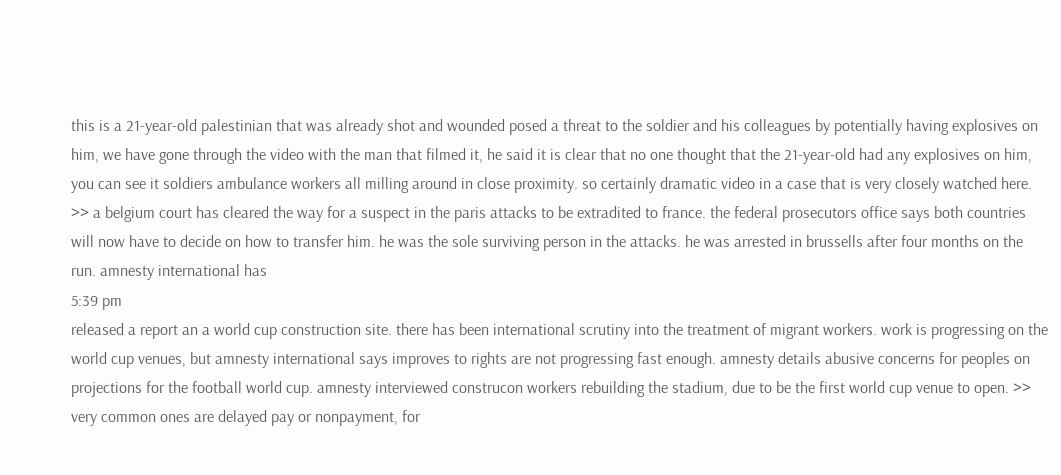this is a 21-year-old palestinian that was already shot and wounded posed a threat to the soldier and his colleagues by potentially having explosives on him, we have gone through the video with the man that filmed it, he said it is clear that no one thought that the 21-year-old had any explosives on him, you can see it soldiers ambulance workers all milling around in close proximity. so certainly dramatic video in a case that is very closely watched here. >> a belgium court has cleared the way for a suspect in the paris attacks to be extradited to france. the federal prosecutors office says both countries will now have to decide on how to transfer him. he was the sole surviving person in the attacks. he was arrested in brussells after four months on the run. amnesty international has
5:39 pm
released a report an a world cup construction site. there has been international scrutiny into the treatment of migrant workers. work is progressing on the world cup venues, but amnesty international says improves to rights are not progressing fast enough. amnesty details abusive concerns for peoples on projections for the football world cup. amnesty interviewed construcon workers rebuilding the stadium, due to be the first world cup venue to open. >> very common ones are delayed pay or nonpayment, for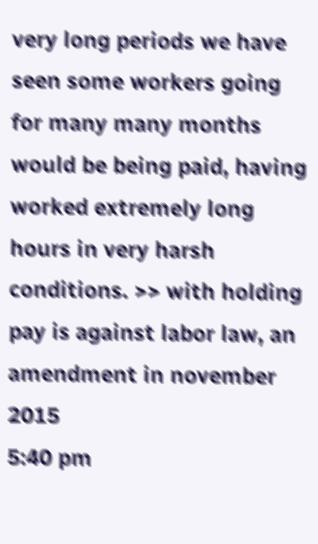very long periods we have seen some workers going for many many months would be being paid, having worked extremely long hours in very harsh conditions. >> with holding pay is against labor law, an amendment in november 2015
5:40 pm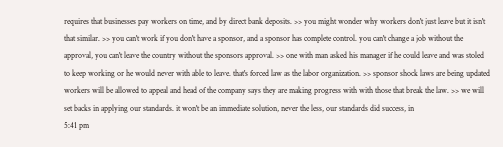requires that businesses pay workers on time, and by direct bank deposits. >> you might wonder why workers don't just leave but it isn't that similar. >> you can't work if you don't have a sponsor, and a sponsor has complete control. you can't change a job without the approval, you can't leave the country without the sponsors approval. >> one with man asked his manager if he could leave and was stoled to keep working or he would never with able to leave. that's forced law as the labor organization. >> sponsor shock laws are being updated workers will be allowed to appeal and head of the company says they are making progress with with those that break the law. >> we will set backs in applying our standards. it won't be an immediate solution, never the less, our standards did success, in
5:41 pm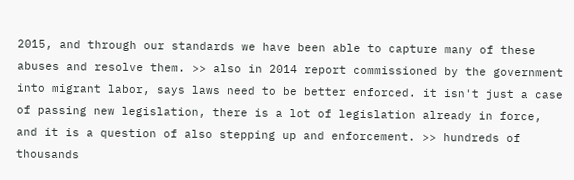2015, and through our standards we have been able to capture many of these abuses and resolve them. >> also in 2014 report commissioned by the government into migrant labor, says laws need to be better enforced. it isn't just a case of passing new legislation, there is a lot of legislation already in force, and it is a question of also stepping up and enforcement. >> hundreds of thousands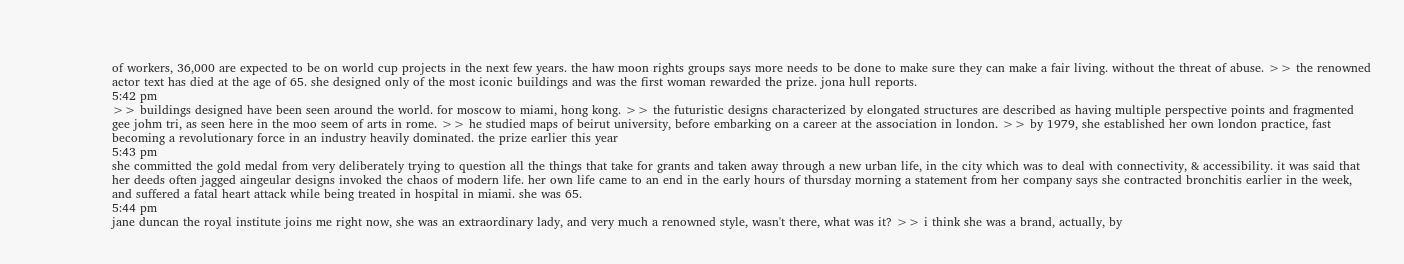of workers, 36,000 are expected to be on world cup projects in the next few years. the haw moon rights groups says more needs to be done to make sure they can make a fair living. without the threat of abuse. >> the renowned actor text has died at the age of 65. she designed only of the most iconic buildings and was the first woman rewarded the prize. jona hull reports.
5:42 pm
>> buildings designed have been seen around the world. for moscow to miami, hong kong. >> the futuristic designs characterized by elongated structures are described as having multiple perspective points and fragmented gee johm tri, as seen here in the moo seem of arts in rome. >> he studied maps of beirut university, before embarking on a career at the association in london. >> by 1979, she established her own london practice, fast becoming a revolutionary force in an industry heavily dominated. the prize earlier this year
5:43 pm
she committed the gold medal from very deliberately trying to question all the things that take for grants and taken away through a new urban life, in the city which was to deal with connectivity, & accessibility. it was said that her deeds often jagged aingeular designs invoked the chaos of modern life. her own life came to an end in the early hours of thursday morning a statement from her company says she contracted bronchitis earlier in the week, and suffered a fatal heart attack while being treated in hospital in miami. she was 65.
5:44 pm
jane duncan the royal institute joins me right now, she was an extraordinary lady, and very much a renowned style, wasn't there, what was it? >> i think she was a brand, actually, by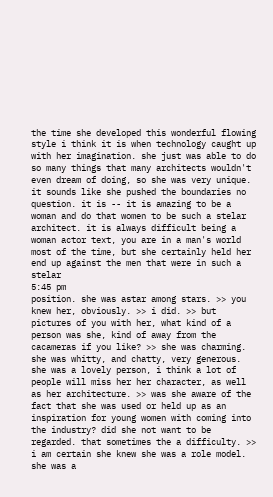the time she developed this wonderful flowing style i think it is when technology caught up with her imagination. she just was able to do so many things that many architects wouldn't even dream of doing, so she was very unique. it sounds like she pushed the boundaries no question. it is -- it is amazing to be a woman and do that women to be such a stelar architect. it is always difficult being a woman actor text, you are in a man's world most of the time, but she certainly held her end up against the men that were in such a stelar
5:45 pm
position. she was astar among stars. >> you knew her, obviously. >> i did. >> but pictures of you with her, what kind of a person was she, kind of away from the cacameras if you like? >> she was charming. she was whitty, and chatty, very generous. she was a lovely person, i think a lot of people will miss her her character, as well as her architecture. >> was she aware of the fact that she was used or held up as an inspiration for young women with coming into the industry? did she not want to be regarded. that sometimes the a difficulty. >> i am certain she knew she was a role model. she was a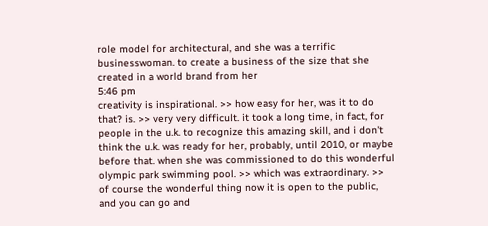role model for architectural, and she was a terrific businesswoman. to create a business of the size that she created in a world brand from her
5:46 pm
creativity is inspirational. >> how easy for her, was it to do that? is. >> very very difficult. it took a long time, in fact, for people in the u.k. to recognize this amazing skill, and i don't think the u.k. was ready for her, probably, until 2010, or maybe before that. when she was commissioned to do this wonderful olympic park swimming pool. >> which was extraordinary. >> of course the wonderful thing now it is open to the public, and you can go and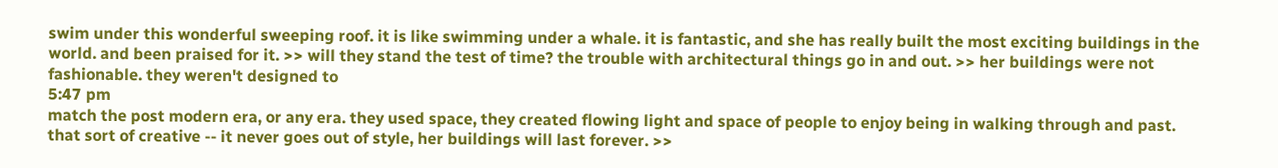swim under this wonderful sweeping roof. it is like swimming under a whale. it is fantastic, and she has really built the most exciting buildings in the world. and been praised for it. >> will they stand the test of time? the trouble with architectural things go in and out. >> her buildings were not fashionable. they weren't designed to
5:47 pm
match the post modern era, or any era. they used space, they created flowing light and space of people to enjoy being in walking through and past. that sort of creative -- it never goes out of style, her buildings will last forever. >>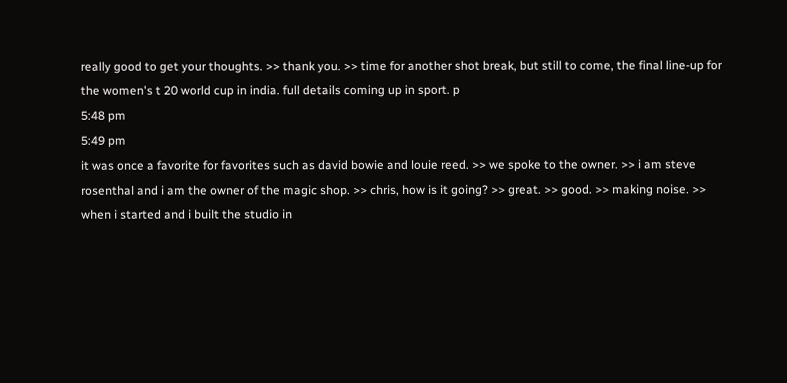really good to get your thoughts. >> thank you. >> time for another shot break, but still to come, the final line-up for the women's t 20 world cup in india. full details coming up in sport. p
5:48 pm
5:49 pm
it was once a favorite for favorites such as david bowie and louie reed. >> we spoke to the owner. >> i am steve rosenthal and i am the owner of the magic shop. >> chris, how is it going? >> great. >> good. >> making noise. >> when i started and i built the studio in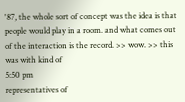'87, the whole sort of concept was the idea is that people would play in a room. and what comes out of the interaction is the record. >> wow. >> this was with kind of
5:50 pm
representatives of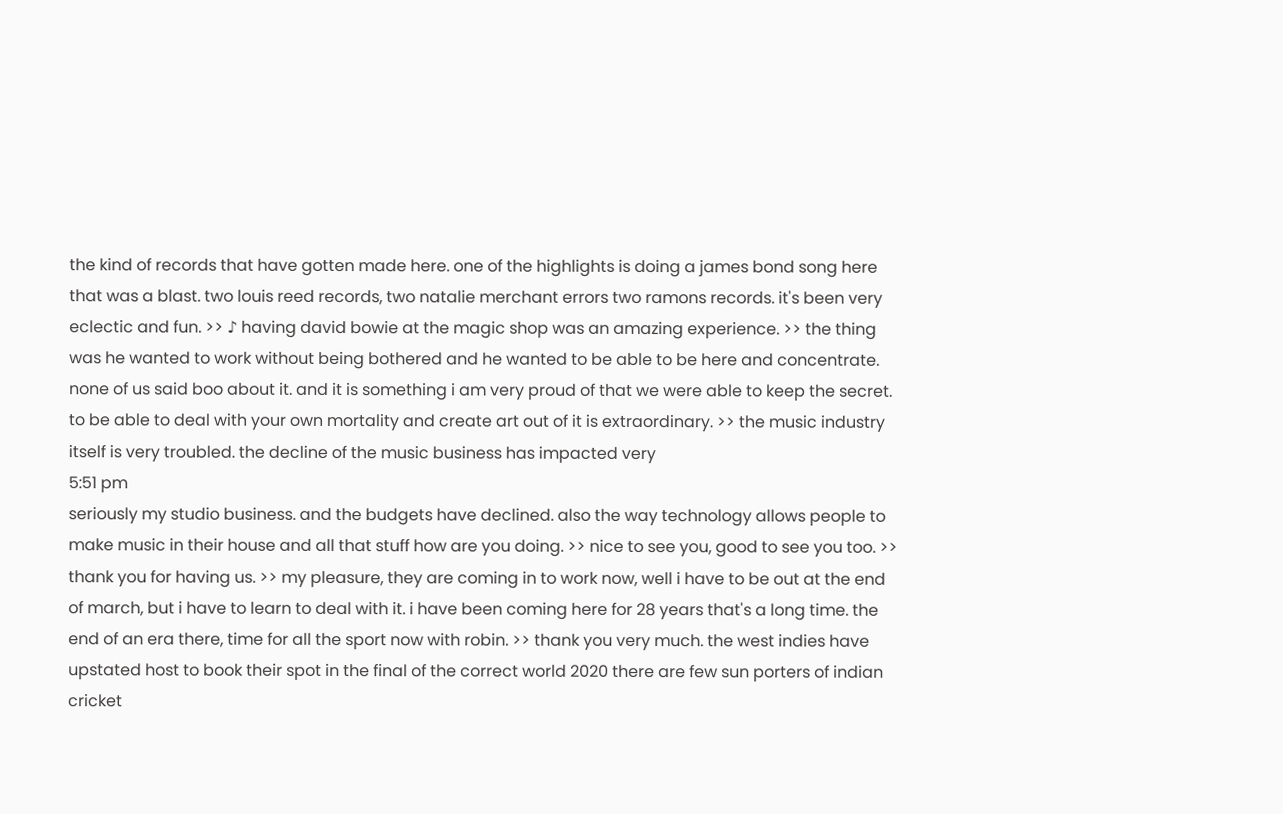the kind of records that have gotten made here. one of the highlights is doing a james bond song here that was a blast. two louis reed records, two natalie merchant errors two ramons records. it's been very eclectic and fun. >> ♪ having david bowie at the magic shop was an amazing experience. >> the thing was he wanted to work without being bothered and he wanted to be able to be here and concentrate. none of us said boo about it. and it is something i am very proud of that we were able to keep the secret. to be able to deal with your own mortality and create art out of it is extraordinary. >> the music industry itself is very troubled. the decline of the music business has impacted very
5:51 pm
seriously my studio business. and the budgets have declined. also the way technology allows people to make music in their house and all that stuff how are you doing. >> nice to see you, good to see you too. >> thank you for having us. >> my pleasure, they are coming in to work now, well i have to be out at the end of march, but i have to learn to deal with it. i have been coming here for 28 years that's a long time. the end of an era there, time for all the sport now with robin. >> thank you very much. the west indies have upstated host to book their spot in the final of the correct world 2020 there are few sun porters of indian cricket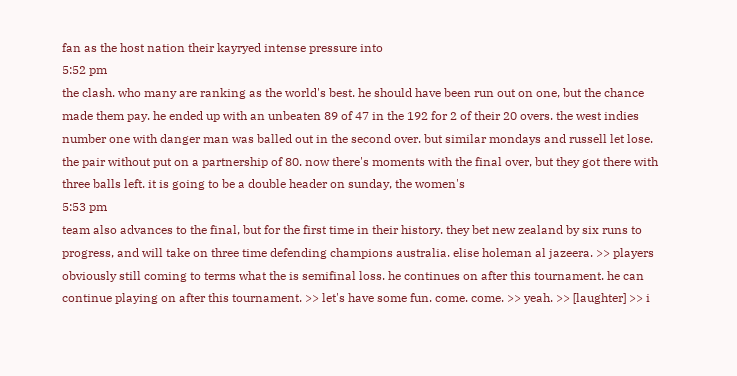fan as the host nation their kayryed intense pressure into
5:52 pm
the clash. who many are ranking as the world's best. he should have been run out on one, but the chance made them pay. he ended up with an unbeaten 89 of 47 in the 192 for 2 of their 20 overs. the west indies number one with danger man was balled out in the second over. but similar mondays and russell let lose. the pair without put on a partnership of 80. now there's moments with the final over, but they got there with three balls left. it is going to be a double header on sunday, the women's
5:53 pm
team also advances to the final, but for the first time in their history. they bet new zealand by six runs to progress, and will take on three time defending champions australia. elise holeman al jazeera. >> players obviously still coming to terms what the is semifinal loss. he continues on after this tournament. he can continue playing on after this tournament. >> let's have some fun. come. come. >> yeah. >> [laughter] >> i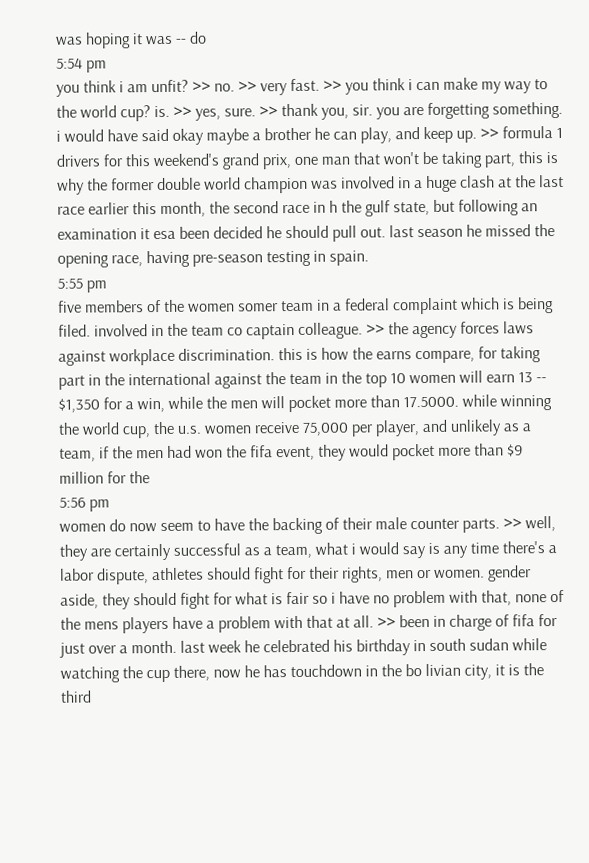was hoping it was -- do
5:54 pm
you think i am unfit? >> no. >> very fast. >> you think i can make my way to the world cup? is. >> yes, sure. >> thank you, sir. you are forgetting something. i would have said okay maybe a brother he can play, and keep up. >> formula 1 drivers for this weekend's grand prix, one man that won't be taking part, this is why the former double world champion was involved in a huge clash at the last race earlier this month, the second race in h the gulf state, but following an examination it esa been decided he should pull out. last season he missed the opening race, having pre-season testing in spain.
5:55 pm
five members of the women somer team in a federal complaint which is being filed. involved in the team co captain colleague. >> the agency forces laws against workplace discrimination. this is how the earns compare, for taking part in the international against the team in the top 10 women will earn 13 -- $1,350 for a win, while the men will pocket more than 17.5000. while winning the world cup, the u.s. women receive 75,000 per player, and unlikely as a team, if the men had won the fifa event, they would pocket more than $9 million for the
5:56 pm
women do now seem to have the backing of their male counter parts. >> well, they are certainly successful as a team, what i would say is any time there's a labor dispute, athletes should fight for their rights, men or women. gender aside, they should fight for what is fair so i have no problem with that, none of the mens players have a problem with that at all. >> been in charge of fifa for just over a month. last week he celebrated his birthday in south sudan while watching the cup there, now he has touchdown in the bo livian city, it is the third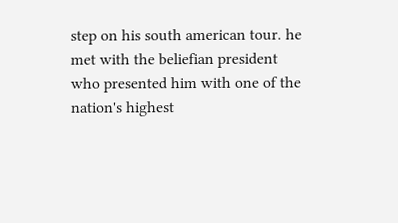step on his south american tour. he met with the beliefian president who presented him with one of the nation's highest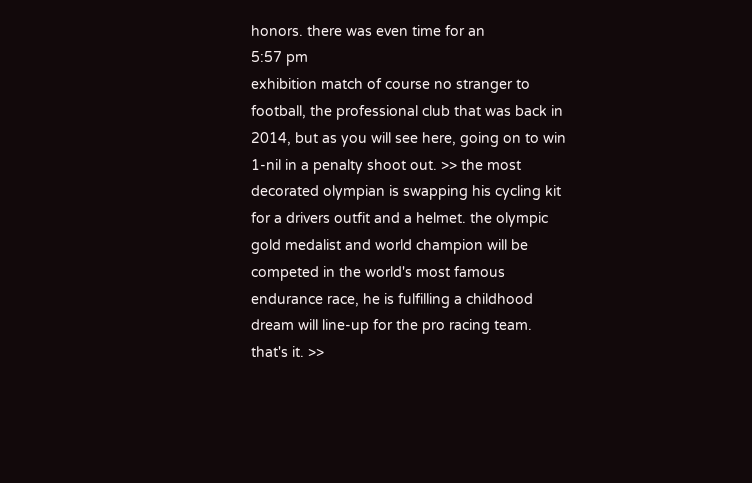honors. there was even time for an
5:57 pm
exhibition match of course no stranger to football, the professional club that was back in 2014, but as you will see here, going on to win 1-nil in a penalty shoot out. >> the most decorated olympian is swapping his cycling kit for a drivers outfit and a helmet. the olympic gold medalist and world champion will be competed in the world's most famous endurance race, he is fulfilling a childhood dream will line-up for the pro racing team. that's it. >>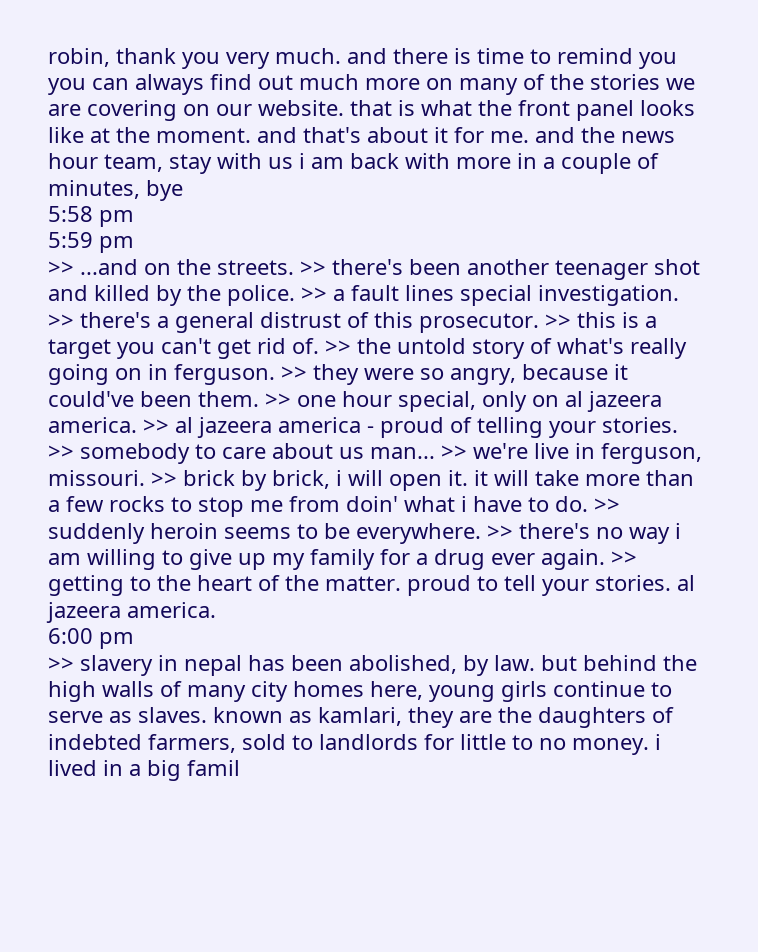robin, thank you very much. and there is time to remind you you can always find out much more on many of the stories we are covering on our website. that is what the front panel looks like at the moment. and that's about it for me. and the news hour team, stay with us i am back with more in a couple of minutes, bye
5:58 pm
5:59 pm
>> ...and on the streets. >> there's been another teenager shot and killed by the police. >> a fault lines special investigation. >> there's a general distrust of this prosecutor. >> this is a target you can't get rid of. >> the untold story of what's really going on in ferguson. >> they were so angry, because it could've been them. >> one hour special, only on al jazeera america. >> al jazeera america - proud of telling your stories. >> somebody to care about us man... >> we're live in ferguson, missouri. >> brick by brick, i will open it. it will take more than a few rocks to stop me from doin' what i have to do. >> suddenly heroin seems to be everywhere. >> there's no way i am willing to give up my family for a drug ever again. >> getting to the heart of the matter. proud to tell your stories. al jazeera america.
6:00 pm
>> slavery in nepal has been abolished, by law. but behind the high walls of many city homes here, young girls continue to serve as slaves. known as kamlari, they are the daughters of indebted farmers, sold to landlords for little to no money. i lived in a big famil